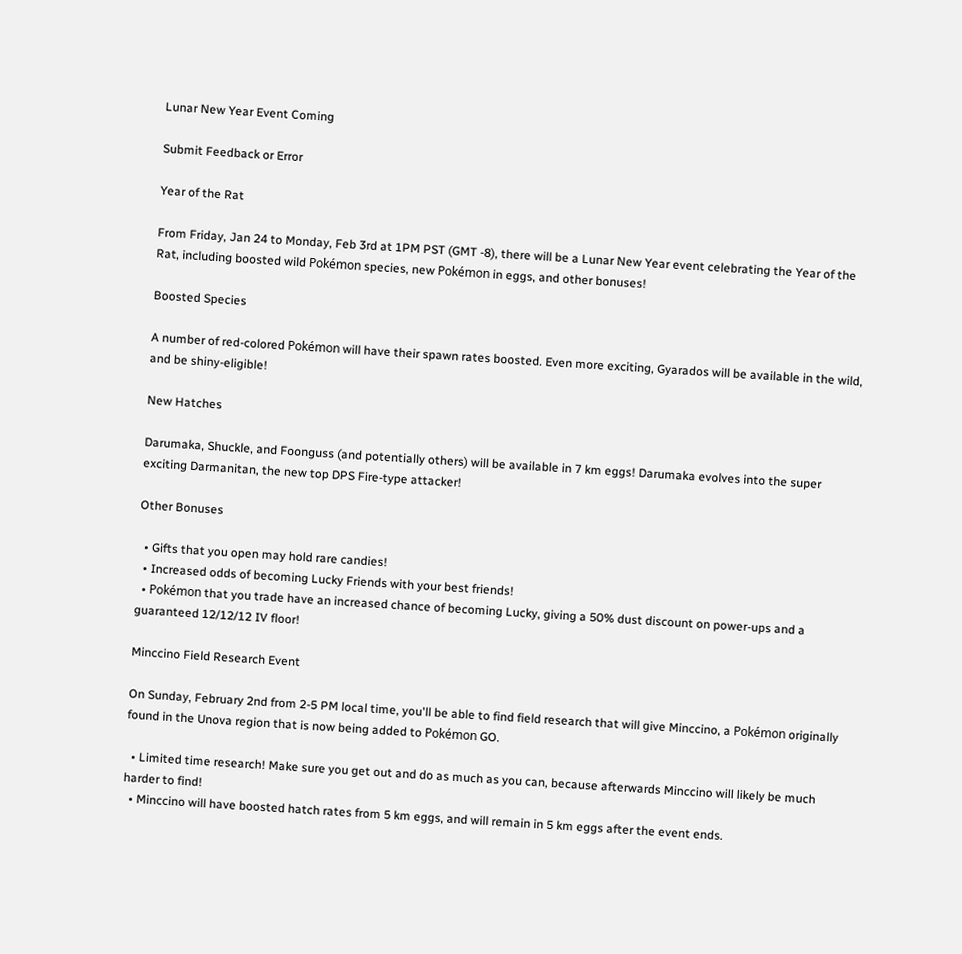Lunar New Year Event Coming

Submit Feedback or Error

Year of the Rat

From Friday, Jan 24 to Monday, Feb 3rd at 1PM PST (GMT -8), there will be a Lunar New Year event celebrating the Year of the Rat, including boosted wild Pokémon species, new Pokémon in eggs, and other bonuses!

Boosted Species

A number of red-colored Pokémon will have their spawn rates boosted. Even more exciting, Gyarados will be available in the wild, and be shiny-eligible!

New Hatches

Darumaka, Shuckle, and Foonguss (and potentially others) will be available in 7 km eggs! Darumaka evolves into the super exciting Darmanitan, the new top DPS Fire-type attacker!

Other Bonuses

  • Gifts that you open may hold rare candies!
  • Increased odds of becoming Lucky Friends with your best friends!
  • Pokémon that you trade have an increased chance of becoming Lucky, giving a 50% dust discount on power-ups and a guaranteed 12/12/12 IV floor!

Minccino Field Research Event

On Sunday, February 2nd from 2-5 PM local time, you'll be able to find field research that will give Minccino, a Pokémon originally found in the Unova region that is now being added to Pokémon GO.

  • Limited time research! Make sure you get out and do as much as you can, because afterwards Minccino will likely be much harder to find!
  • Minccino will have boosted hatch rates from 5 km eggs, and will remain in 5 km eggs after the event ends.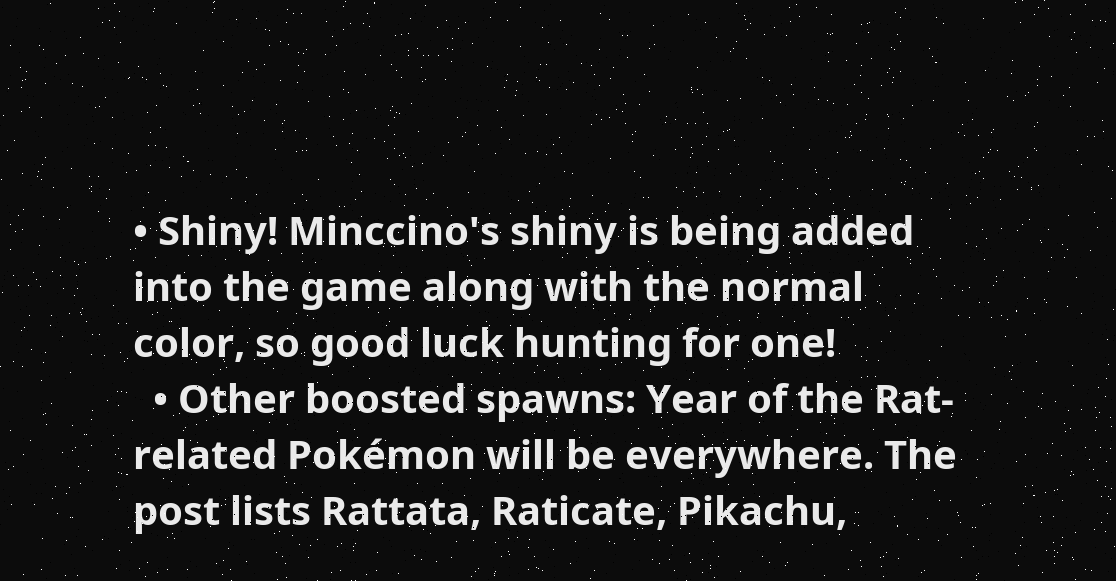• Shiny! Minccino's shiny is being added into the game along with the normal color, so good luck hunting for one!
  • Other boosted spawns: Year of the Rat-related Pokémon will be everywhere. The post lists Rattata, Raticate, Pikachu,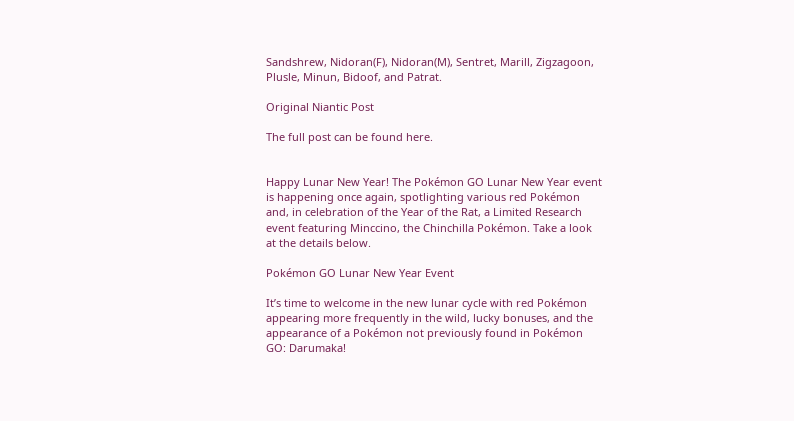Sandshrew, Nidoran(F), Nidoran(M), Sentret, Marill, Zigzagoon, Plusle, Minun, Bidoof, and Patrat.

Original Niantic Post

The full post can be found here.


Happy Lunar New Year! The Pokémon GO Lunar New Year event is happening once again, spotlighting various red Pokémon and, in celebration of the Year of the Rat, a Limited Research event featuring Minccino, the Chinchilla Pokémon. Take a look at the details below.

Pokémon GO Lunar New Year Event

It’s time to welcome in the new lunar cycle with red Pokémon appearing more frequently in the wild, lucky bonuses, and the appearance of a Pokémon not previously found in Pokémon GO: Darumaka!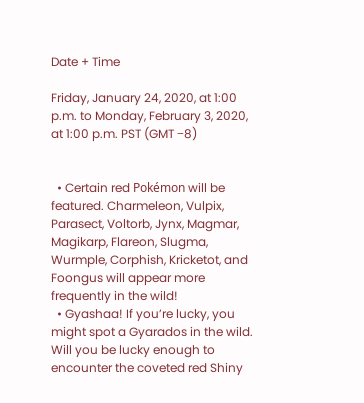Date + Time

Friday, January 24, 2020, at 1:00 p.m. to Monday, February 3, 2020, at 1:00 p.m. PST (GMT −8)


  • Certain red Pokémon will be featured. Charmeleon, Vulpix, Parasect, Voltorb, Jynx, Magmar, Magikarp, Flareon, Slugma, Wurmple, Corphish, Kricketot, and Foongus will appear more frequently in the wild!
  • Gyashaa! If you’re lucky, you might spot a Gyarados in the wild. Will you be lucky enough to encounter the coveted red Shiny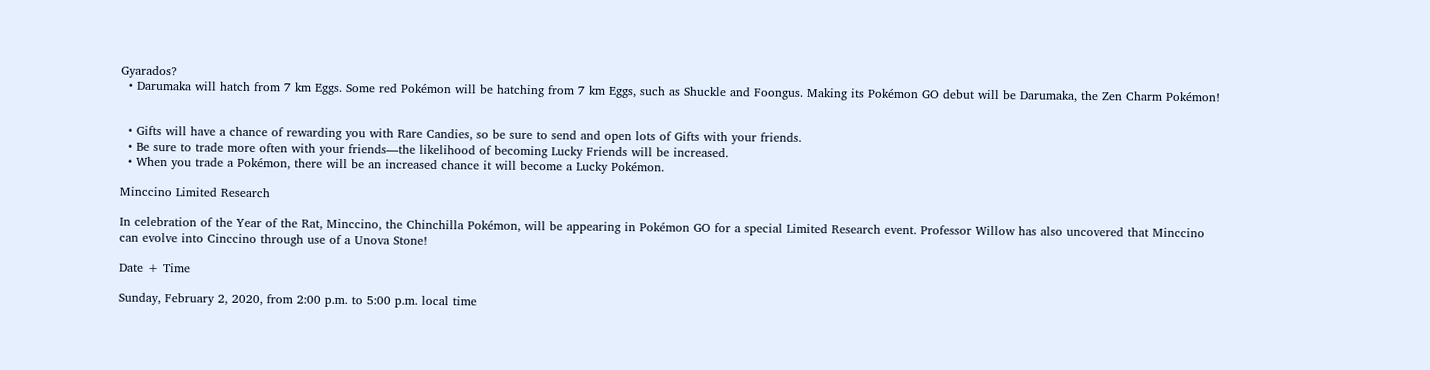Gyarados?
  • Darumaka will hatch from 7 km Eggs. Some red Pokémon will be hatching from 7 km Eggs, such as Shuckle and Foongus. Making its Pokémon GO debut will be Darumaka, the Zen Charm Pokémon!


  • Gifts will have a chance of rewarding you with Rare Candies, so be sure to send and open lots of Gifts with your friends.
  • Be sure to trade more often with your friends—the likelihood of becoming Lucky Friends will be increased.
  • When you trade a Pokémon, there will be an increased chance it will become a Lucky Pokémon.

Minccino Limited Research

In celebration of the Year of the Rat, Minccino, the Chinchilla Pokémon, will be appearing in Pokémon GO for a special Limited Research event. Professor Willow has also uncovered that Minccino can evolve into Cinccino through use of a Unova Stone!

Date + Time

Sunday, February 2, 2020, from 2:00 p.m. to 5:00 p.m. local time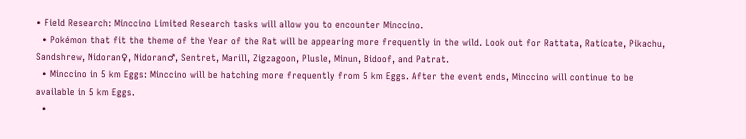• Field Research: Minccino Limited Research tasks will allow you to encounter Minccino.
  • Pokémon that fit the theme of the Year of the Rat will be appearing more frequently in the wild. Look out for Rattata, Raticate, Pikachu, Sandshrew, Nidoran♀, Nidoran♂, Sentret, Marill, Zigzagoon, Plusle, Minun, Bidoof, and Patrat.
  • Minccino in 5 km Eggs: Minccino will be hatching more frequently from 5 km Eggs. After the event ends, Minccino will continue to be available in 5 km Eggs.
  •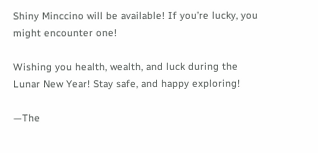Shiny Minccino will be available! If you’re lucky, you might encounter one!

Wishing you health, wealth, and luck during the Lunar New Year! Stay safe, and happy exploring!

—The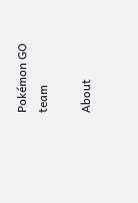Pokémon GO team

About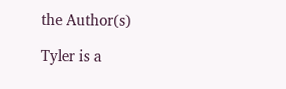the Author(s)

Tyler is a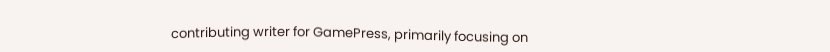contributing writer for GamePress, primarily focusing on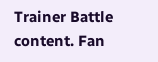Trainer Battle content. Fan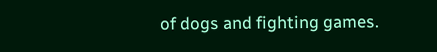of dogs and fighting games.